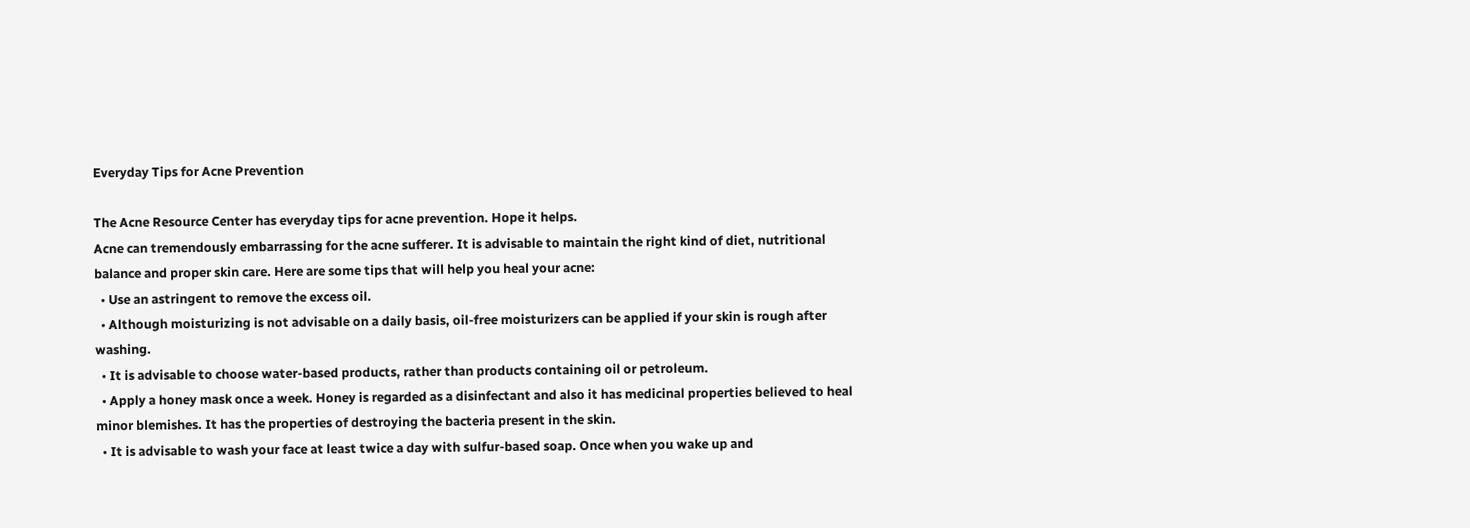Everyday Tips for Acne Prevention

The Acne Resource Center has everyday tips for acne prevention. Hope it helps.
Acne can tremendously embarrassing for the acne sufferer. It is advisable to maintain the right kind of diet, nutritional balance and proper skin care. Here are some tips that will help you heal your acne:
  • Use an astringent to remove the excess oil.
  • Although moisturizing is not advisable on a daily basis, oil-free moisturizers can be applied if your skin is rough after washing.
  • It is advisable to choose water-based products, rather than products containing oil or petroleum.
  • Apply a honey mask once a week. Honey is regarded as a disinfectant and also it has medicinal properties believed to heal minor blemishes. It has the properties of destroying the bacteria present in the skin.
  • It is advisable to wash your face at least twice a day with sulfur-based soap. Once when you wake up and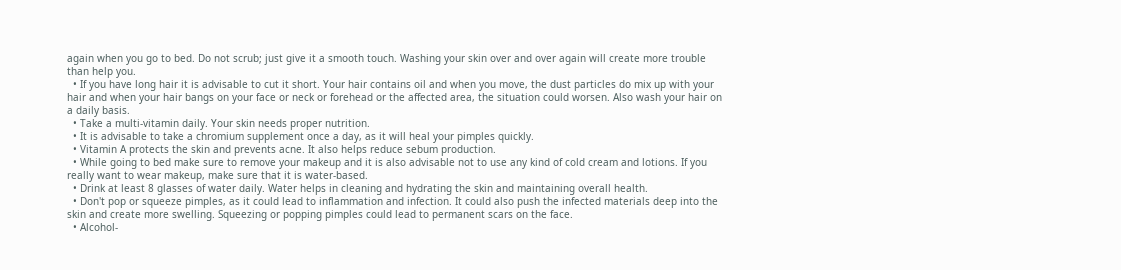again when you go to bed. Do not scrub; just give it a smooth touch. Washing your skin over and over again will create more trouble than help you.
  • If you have long hair it is advisable to cut it short. Your hair contains oil and when you move, the dust particles do mix up with your hair and when your hair bangs on your face or neck or forehead or the affected area, the situation could worsen. Also wash your hair on a daily basis.
  • Take a multi-vitamin daily. Your skin needs proper nutrition.
  • It is advisable to take a chromium supplement once a day, as it will heal your pimples quickly.
  • Vitamin A protects the skin and prevents acne. It also helps reduce sebum production.
  • While going to bed make sure to remove your makeup and it is also advisable not to use any kind of cold cream and lotions. If you really want to wear makeup, make sure that it is water-based.
  • Drink at least 8 glasses of water daily. Water helps in cleaning and hydrating the skin and maintaining overall health.
  • Don't pop or squeeze pimples, as it could lead to inflammation and infection. It could also push the infected materials deep into the skin and create more swelling. Squeezing or popping pimples could lead to permanent scars on the face.
  • Alcohol-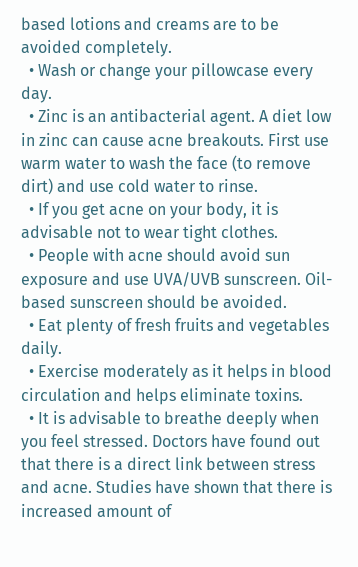based lotions and creams are to be avoided completely.
  • Wash or change your pillowcase every day.
  • Zinc is an antibacterial agent. A diet low in zinc can cause acne breakouts. First use warm water to wash the face (to remove dirt) and use cold water to rinse.
  • If you get acne on your body, it is advisable not to wear tight clothes.
  • People with acne should avoid sun exposure and use UVA/UVB sunscreen. Oil-based sunscreen should be avoided.
  • Eat plenty of fresh fruits and vegetables daily.
  • Exercise moderately as it helps in blood circulation and helps eliminate toxins.
  • It is advisable to breathe deeply when you feel stressed. Doctors have found out that there is a direct link between stress and acne. Studies have shown that there is increased amount of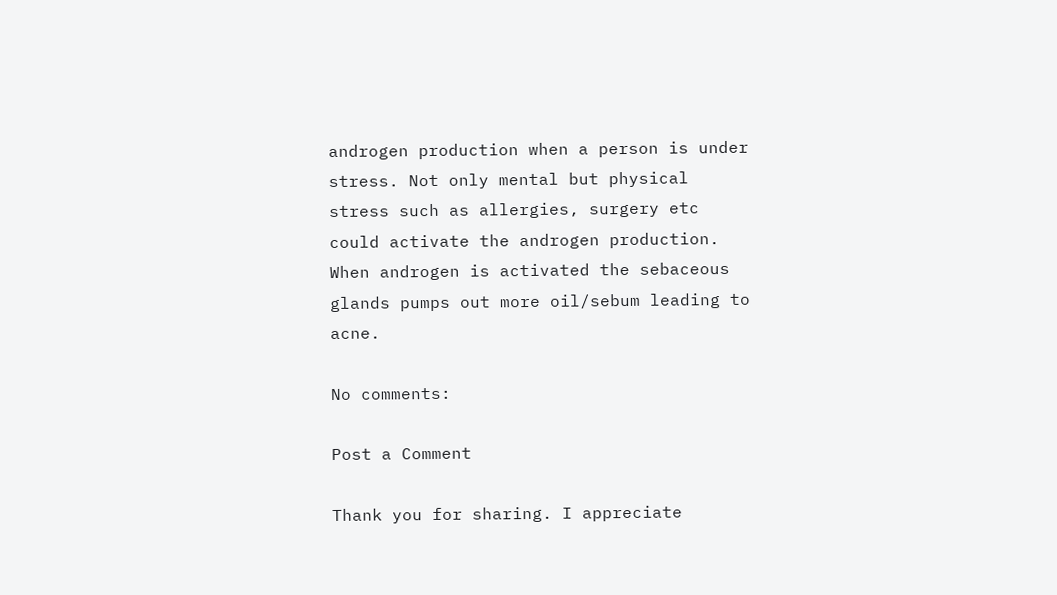androgen production when a person is under stress. Not only mental but physical stress such as allergies, surgery etc could activate the androgen production. When androgen is activated the sebaceous glands pumps out more oil/sebum leading to acne.

No comments:

Post a Comment

Thank you for sharing. I appreciate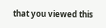that you viewed this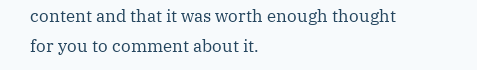content and that it was worth enough thought for you to comment about it.